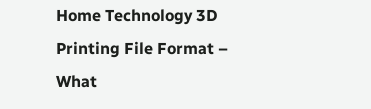Home Technology 3D Printing File Format – What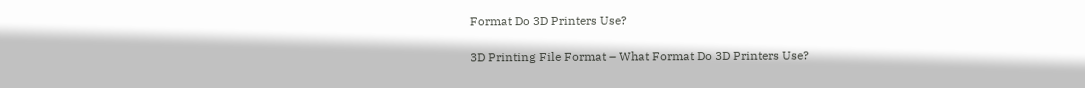Format Do 3D Printers Use?

3D Printing File Format – What Format Do 3D Printers Use?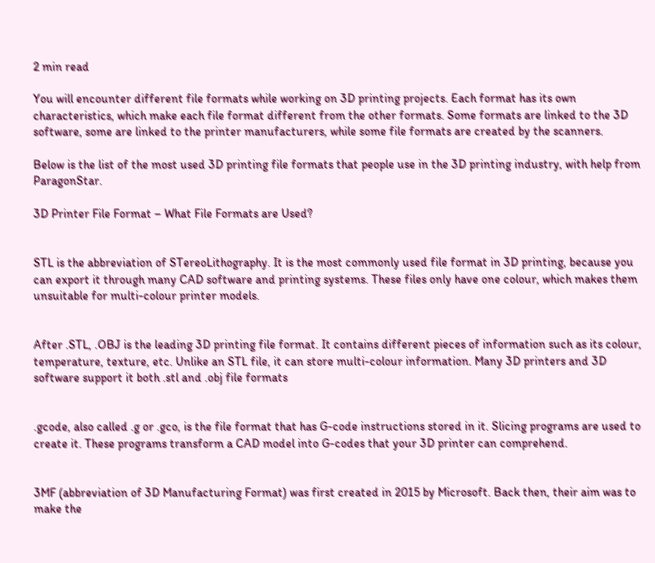2 min read

You will encounter different file formats while working on 3D printing projects. Each format has its own characteristics, which make each file format different from the other formats. Some formats are linked to the 3D software, some are linked to the printer manufacturers, while some file formats are created by the scanners.

Below is the list of the most used 3D printing file formats that people use in the 3D printing industry, with help from ParagonStar.

3D Printer File Format – What File Formats are Used?


STL is the abbreviation of STereoLithography. It is the most commonly used file format in 3D printing, because you can export it through many CAD software and printing systems. These files only have one colour, which makes them unsuitable for multi-colour printer models.


After .STL, .OBJ is the leading 3D printing file format. It contains different pieces of information such as its colour, temperature, texture, etc. Unlike an STL file, it can store multi-colour information. Many 3D printers and 3D software support it both .stl and .obj file formats


.gcode, also called .g or .gco, is the file format that has G-code instructions stored in it. Slicing programs are used to create it. These programs transform a CAD model into G-codes that your 3D printer can comprehend.


3MF (abbreviation of 3D Manufacturing Format) was first created in 2015 by Microsoft. Back then, their aim was to make the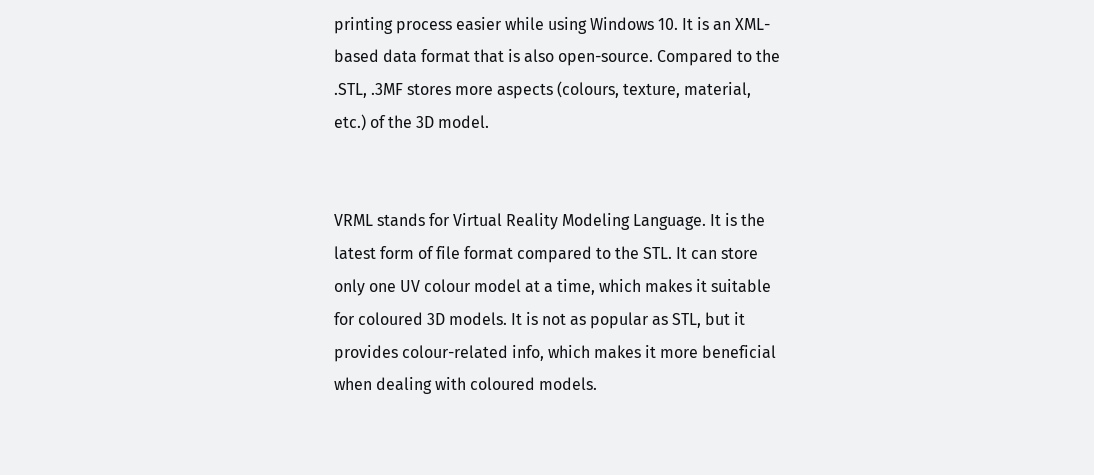printing process easier while using Windows 10. It is an XML-based data format that is also open-source. Compared to the .STL, .3MF stores more aspects (colours, texture, material, etc.) of the 3D model.


VRML stands for Virtual Reality Modeling Language. It is the latest form of file format compared to the STL. It can store only one UV colour model at a time, which makes it suitable for coloured 3D models. It is not as popular as STL, but it provides colour-related info, which makes it more beneficial when dealing with coloured models.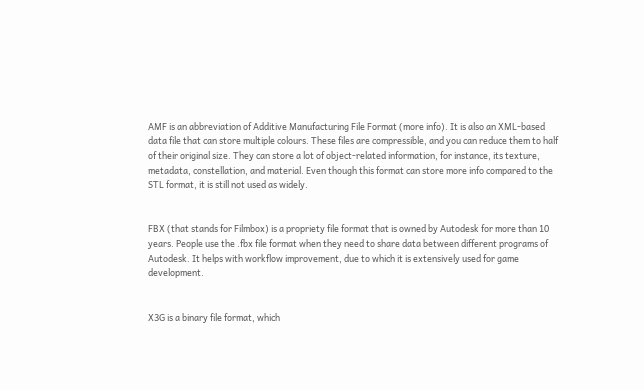AMF is an abbreviation of Additive Manufacturing File Format (more info). It is also an XML-based data file that can store multiple colours. These files are compressible, and you can reduce them to half of their original size. They can store a lot of object-related information, for instance, its texture, metadata, constellation, and material. Even though this format can store more info compared to the STL format, it is still not used as widely.


FBX (that stands for Filmbox) is a propriety file format that is owned by Autodesk for more than 10 years. People use the .fbx file format when they need to share data between different programs of Autodesk. It helps with workflow improvement, due to which it is extensively used for game development.


X3G is a binary file format, which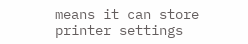means it can store printer settings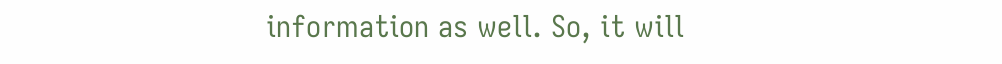information as well. So, it will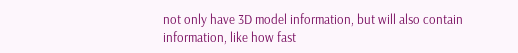not only have 3D model information, but will also contain information, like how fast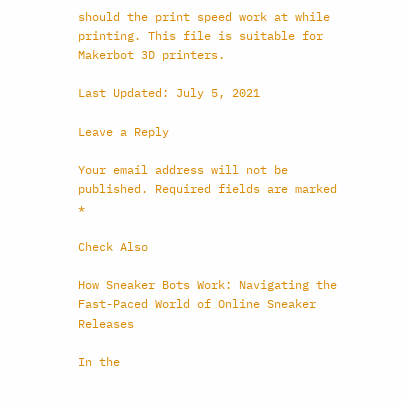should the print speed work at while printing. This file is suitable for Makerbot 3D printers.

Last Updated: July 5, 2021

Leave a Reply

Your email address will not be published. Required fields are marked *

Check Also

How Sneaker Bots Work: Navigating the Fast-Paced World of Online Sneaker Releases

In the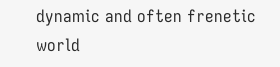dynamic and often frenetic world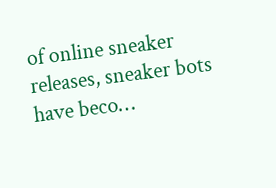of online sneaker releases, sneaker bots have beco…